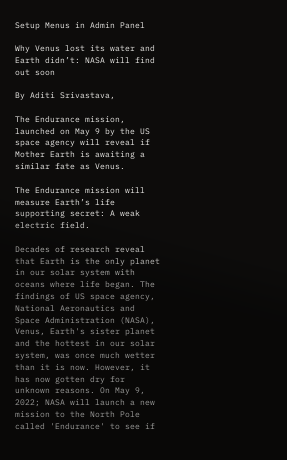Setup Menus in Admin Panel

Why Venus lost its water and Earth didn’t: NASA will find out soon

By Aditi Srivastava,

The Endurance mission, launched on May 9 by the US space agency will reveal if Mother Earth is awaiting a similar fate as Venus.

The Endurance mission will measure Earth’s life supporting secret: A weak electric field.

Decades of research reveal that Earth is the only planet in our solar system with oceans where life began. The findings of US space agency, National Aeronautics and Space Administration (NASA), Venus, Earth's sister planet and the hottest in our solar system, was once much wetter than it is now. However, it has now gotten dry for unknown reasons. On May 9, 2022; NASA will launch a new mission to the North Pole called 'Endurance' to see if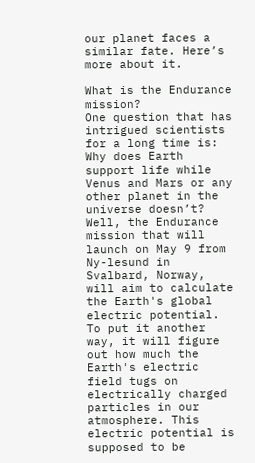our planet faces a similar fate. Here’s more about it.

What is the Endurance mission?
One question that has intrigued scientists for a long time is: Why does Earth support life while Venus and Mars or any other planet in the universe doesn’t? Well, the Endurance mission that will launch on May 9 from Ny-lesund in Svalbard, Norway, will aim to calculate the Earth's global electric potential. To put it another way, it will figure out how much the Earth's electric field tugs on electrically charged particles in our atmosphere. This electric potential is supposed to be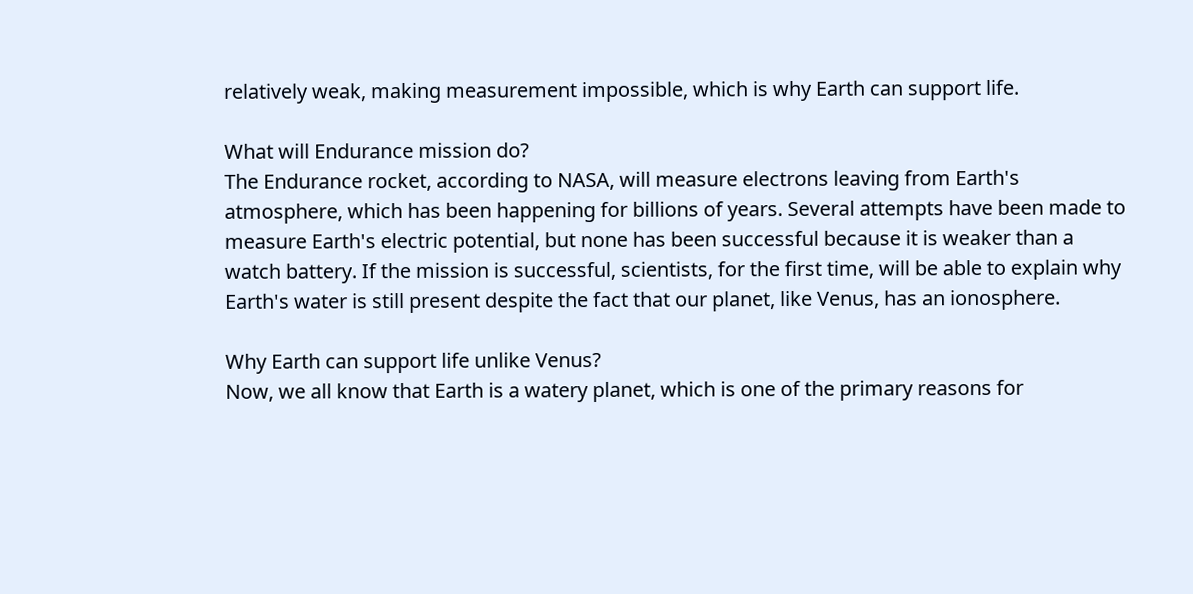relatively weak, making measurement impossible, which is why Earth can support life.

What will Endurance mission do?
The Endurance rocket, according to NASA, will measure electrons leaving from Earth's atmosphere, which has been happening for billions of years. Several attempts have been made to measure Earth's electric potential, but none has been successful because it is weaker than a watch battery. If the mission is successful, scientists, for the first time, will be able to explain why Earth's water is still present despite the fact that our planet, like Venus, has an ionosphere.

Why Earth can support life unlike Venus?
Now, we all know that Earth is a watery planet, which is one of the primary reasons for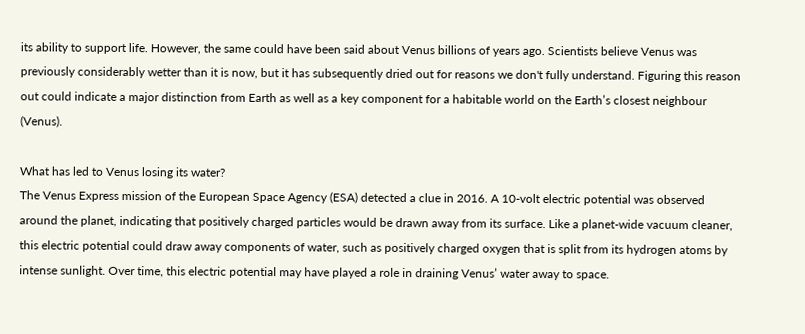its ability to support life. However, the same could have been said about Venus billions of years ago. Scientists believe Venus was previously considerably wetter than it is now, but it has subsequently dried out for reasons we don't fully understand. Figuring this reason out could indicate a major distinction from Earth as well as a key component for a habitable world on the Earth’s closest neighbour (Venus).

What has led to Venus losing its water?
The Venus Express mission of the European Space Agency (ESA) detected a clue in 2016. A 10-volt electric potential was observed around the planet, indicating that positively charged particles would be drawn away from its surface. Like a planet-wide vacuum cleaner, this electric potential could draw away components of water, such as positively charged oxygen that is split from its hydrogen atoms by intense sunlight. Over time, this electric potential may have played a role in draining Venus’ water away to space.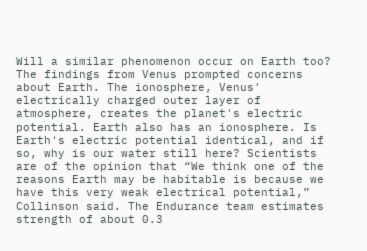Will a similar phenomenon occur on Earth too?
The findings from Venus prompted concerns about Earth. The ionosphere, Venus' electrically charged outer layer of atmosphere, creates the planet's electric potential. Earth also has an ionosphere. Is Earth's electric potential identical, and if so, why is our water still here? Scientists are of the opinion that “We think one of the reasons Earth may be habitable is because we have this very weak electrical potential,” Collinson said. The Endurance team estimates strength of about 0.3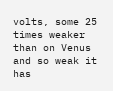volts, some 25 times weaker than on Venus and so weak it has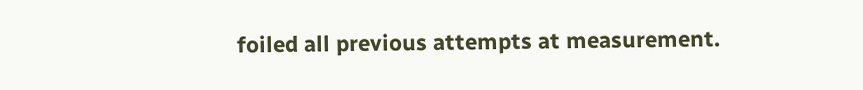foiled all previous attempts at measurement.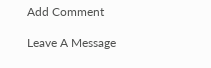Add Comment

Leave A Message